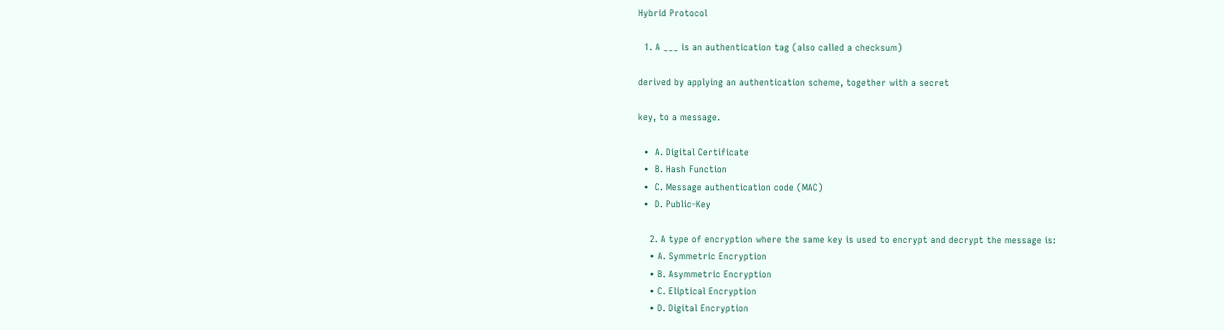Hybrid Protocol

  1. A ___ is an authentication tag (also called a checksum)

derived by applying an authentication scheme, together with a secret

key, to a message.

  •  A. Digital Certificate
  •  B. Hash Function
  •  C. Message authentication code (MAC)
  •  D. Public-Key

    2. A type of encryption where the same key is used to encrypt and decrypt the message is:
    • A. Symmetric Encryption
    • B. Asymmetric Encryption
    • C. Eliptical Encryption
    • D. Digital Encryption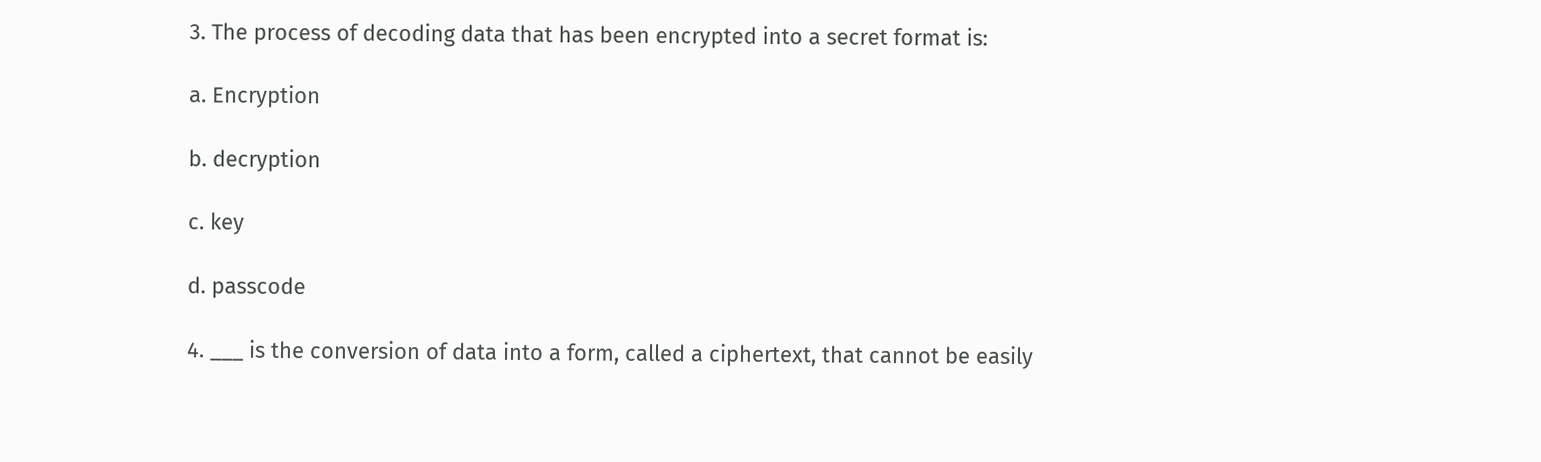3. The process of decoding data that has been encrypted into a secret format is:

a. Encryption

b. decryption

c. key

d. passcode

4. ___ is the conversion of data into a form, called a ciphertext, that cannot be easily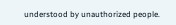understood by unauthorized people.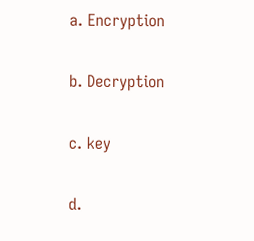a. Encryption

b. Decryption

c. key

d.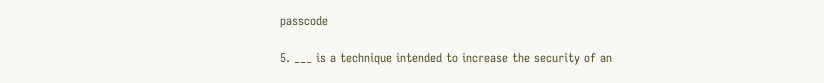passcode

5. ___ is a technique intended to increase the security of an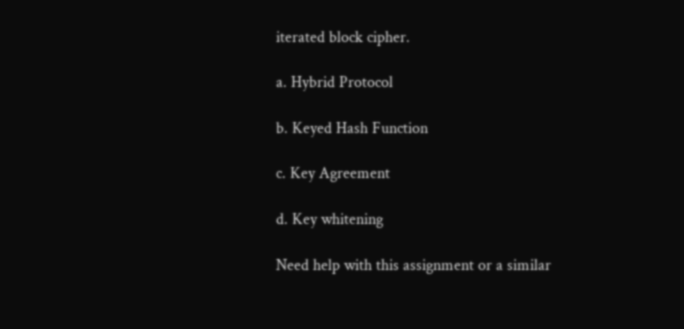iterated block cipher.

a. Hybrid Protocol

b. Keyed Hash Function

c. Key Agreement

d. Key whitening

Need help with this assignment or a similar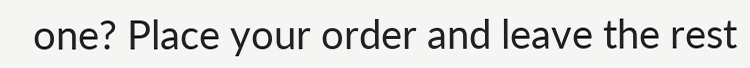one? Place your order and leave the rest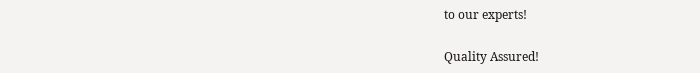to our experts!

Quality Assured!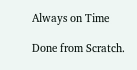Always on Time

Done from Scratch.